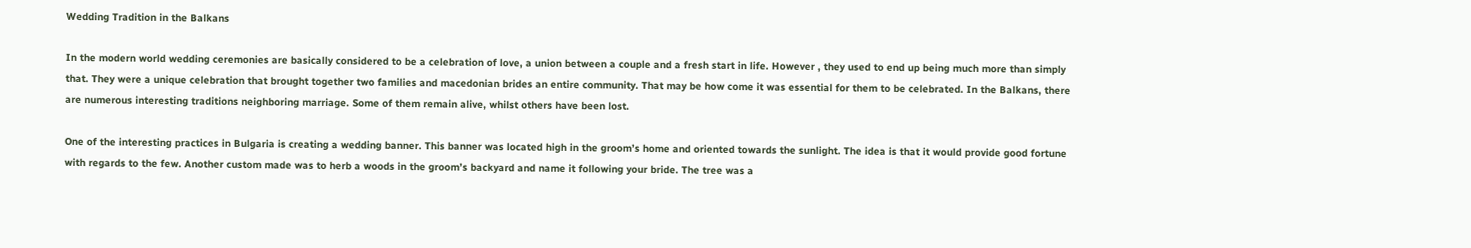Wedding Tradition in the Balkans

In the modern world wedding ceremonies are basically considered to be a celebration of love, a union between a couple and a fresh start in life. However , they used to end up being much more than simply that. They were a unique celebration that brought together two families and macedonian brides an entire community. That may be how come it was essential for them to be celebrated. In the Balkans, there are numerous interesting traditions neighboring marriage. Some of them remain alive, whilst others have been lost.

One of the interesting practices in Bulgaria is creating a wedding banner. This banner was located high in the groom’s home and oriented towards the sunlight. The idea is that it would provide good fortune with regards to the few. Another custom made was to herb a woods in the groom’s backyard and name it following your bride. The tree was a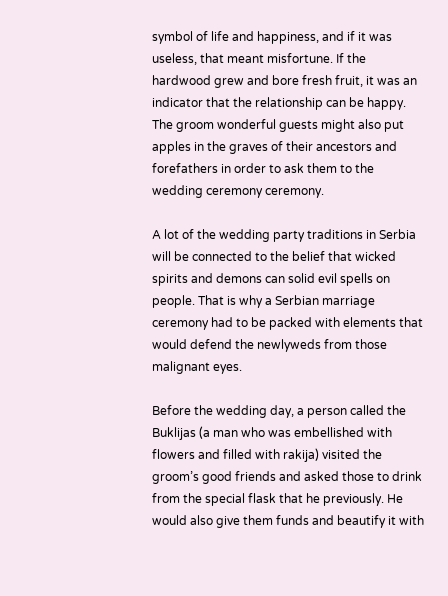symbol of life and happiness, and if it was useless, that meant misfortune. If the hardwood grew and bore fresh fruit, it was an indicator that the relationship can be happy. The groom wonderful guests might also put apples in the graves of their ancestors and forefathers in order to ask them to the wedding ceremony ceremony.

A lot of the wedding party traditions in Serbia will be connected to the belief that wicked spirits and demons can solid evil spells on people. That is why a Serbian marriage ceremony had to be packed with elements that would defend the newlyweds from those malignant eyes.

Before the wedding day, a person called the Buklijas (a man who was embellished with flowers and filled with rakija) visited the groom’s good friends and asked those to drink from the special flask that he previously. He would also give them funds and beautify it with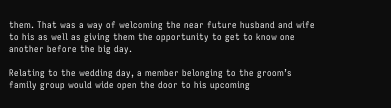them. That was a way of welcoming the near future husband and wife to his as well as giving them the opportunity to get to know one another before the big day.

Relating to the wedding day, a member belonging to the groom’s family group would wide open the door to his upcoming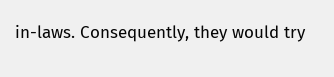in-laws. Consequently, they would try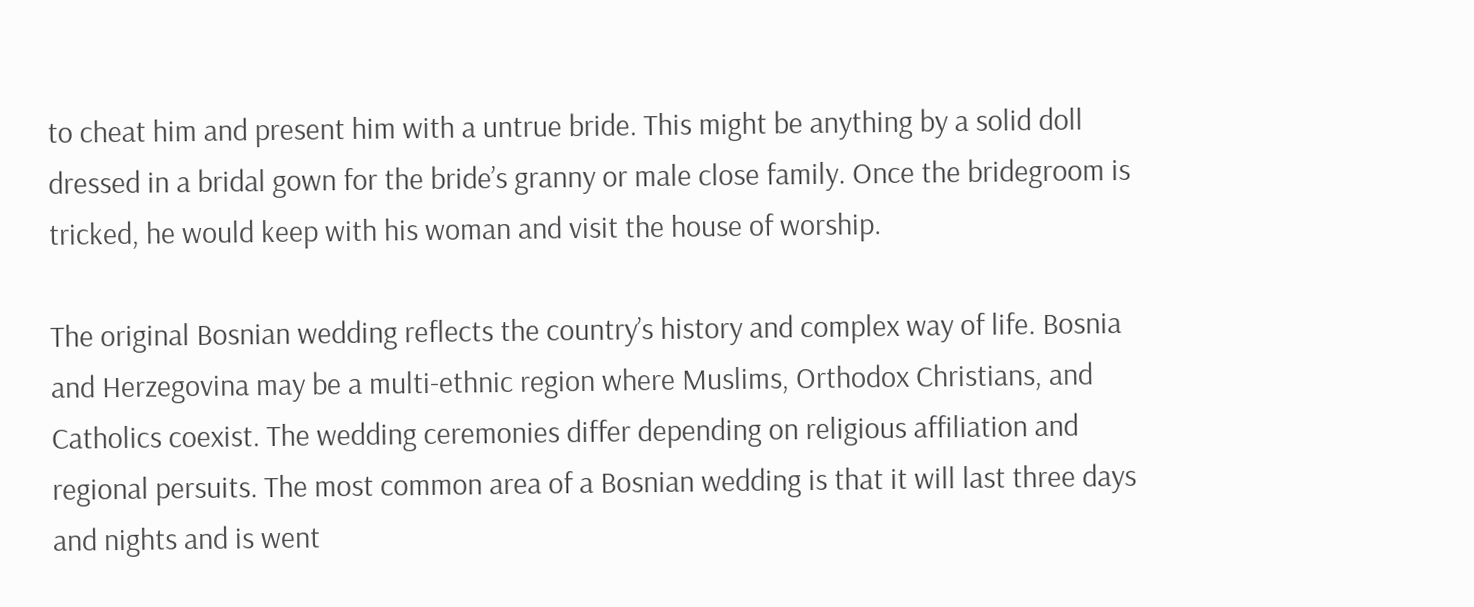to cheat him and present him with a untrue bride. This might be anything by a solid doll dressed in a bridal gown for the bride’s granny or male close family. Once the bridegroom is tricked, he would keep with his woman and visit the house of worship.

The original Bosnian wedding reflects the country’s history and complex way of life. Bosnia and Herzegovina may be a multi-ethnic region where Muslims, Orthodox Christians, and Catholics coexist. The wedding ceremonies differ depending on religious affiliation and regional persuits. The most common area of a Bosnian wedding is that it will last three days and nights and is went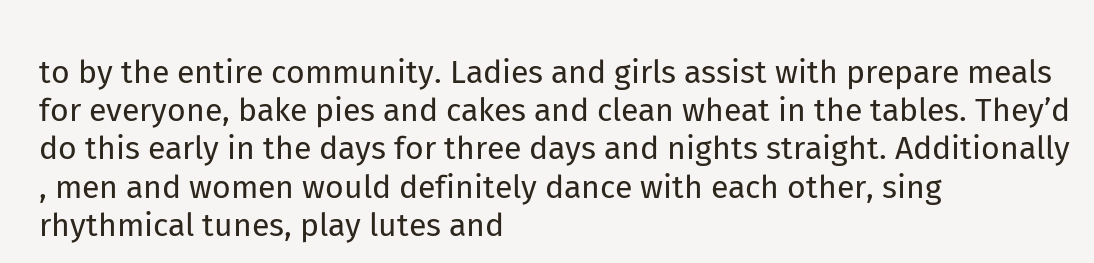to by the entire community. Ladies and girls assist with prepare meals for everyone, bake pies and cakes and clean wheat in the tables. They’d do this early in the days for three days and nights straight. Additionally , men and women would definitely dance with each other, sing rhythmical tunes, play lutes and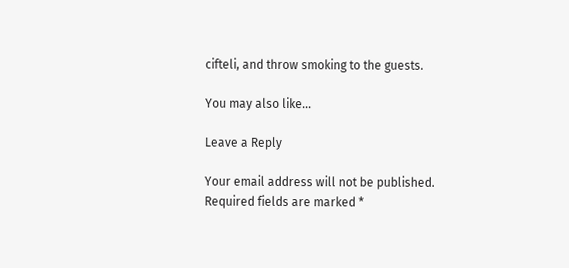cifteli, and throw smoking to the guests.

You may also like...

Leave a Reply

Your email address will not be published. Required fields are marked *